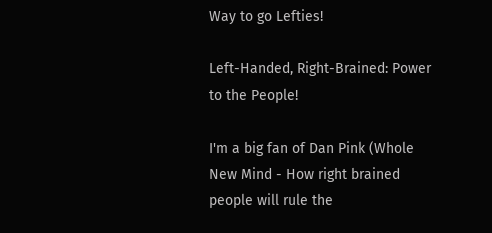Way to go Lefties!

Left-Handed, Right-Brained: Power to the People!

I'm a big fan of Dan Pink (Whole New Mind - How right brained people will rule the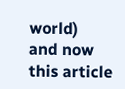world)
and now
this article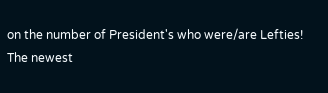on the number of President's who were/are Lefties!
The newest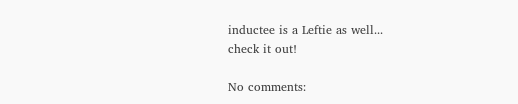inductee is a Leftie as well...
check it out!

No comments: